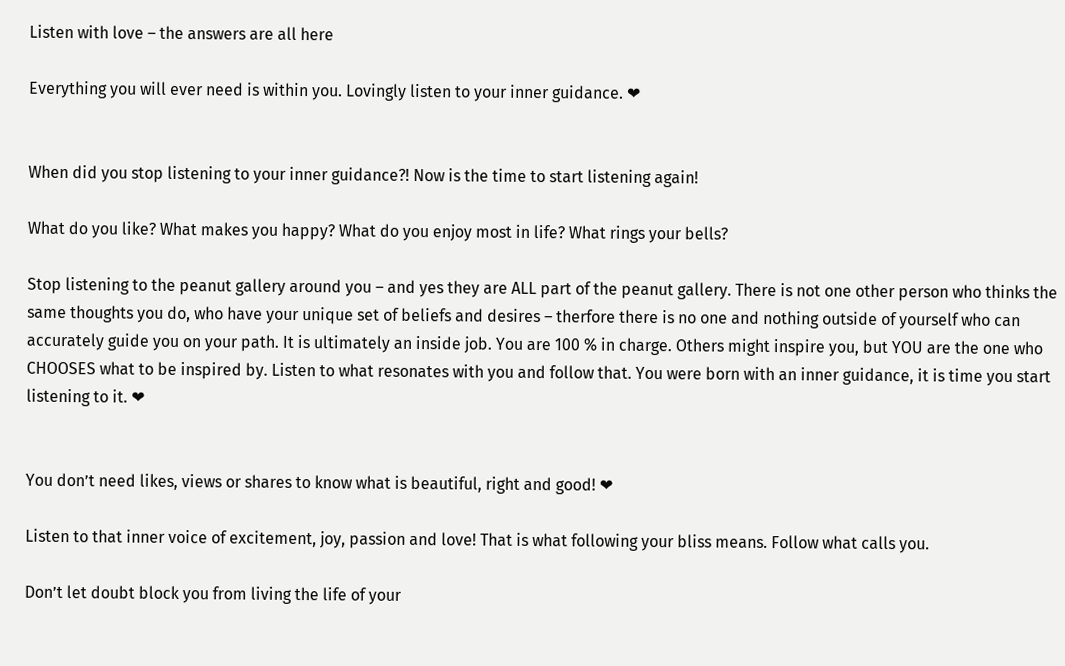Listen with love – the answers are all here

Everything you will ever need is within you. Lovingly listen to your inner guidance. ❤


When did you stop listening to your inner guidance?! Now is the time to start listening again!

What do you like? What makes you happy? What do you enjoy most in life? What rings your bells?

Stop listening to the peanut gallery around you – and yes they are ALL part of the peanut gallery. There is not one other person who thinks the same thoughts you do, who have your unique set of beliefs and desires – therfore there is no one and nothing outside of yourself who can accurately guide you on your path. It is ultimately an inside job. You are 100 % in charge. Others might inspire you, but YOU are the one who CHOOSES what to be inspired by. Listen to what resonates with you and follow that. You were born with an inner guidance, it is time you start listening to it. ❤


You don’t need likes, views or shares to know what is beautiful, right and good! ❤

Listen to that inner voice of excitement, joy, passion and love! That is what following your bliss means. Follow what calls you.

Don’t let doubt block you from living the life of your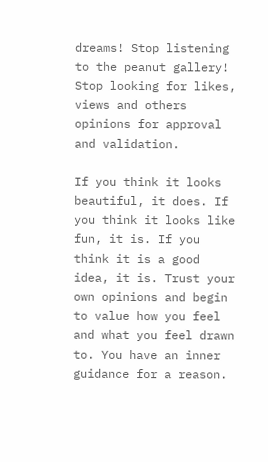dreams! Stop listening to the peanut gallery! Stop looking for likes, views and others opinions for approval and validation.

If you think it looks beautiful, it does. If you think it looks like fun, it is. If you think it is a good idea, it is. Trust your own opinions and begin to value how you feel and what you feel drawn to. You have an inner guidance for a reason.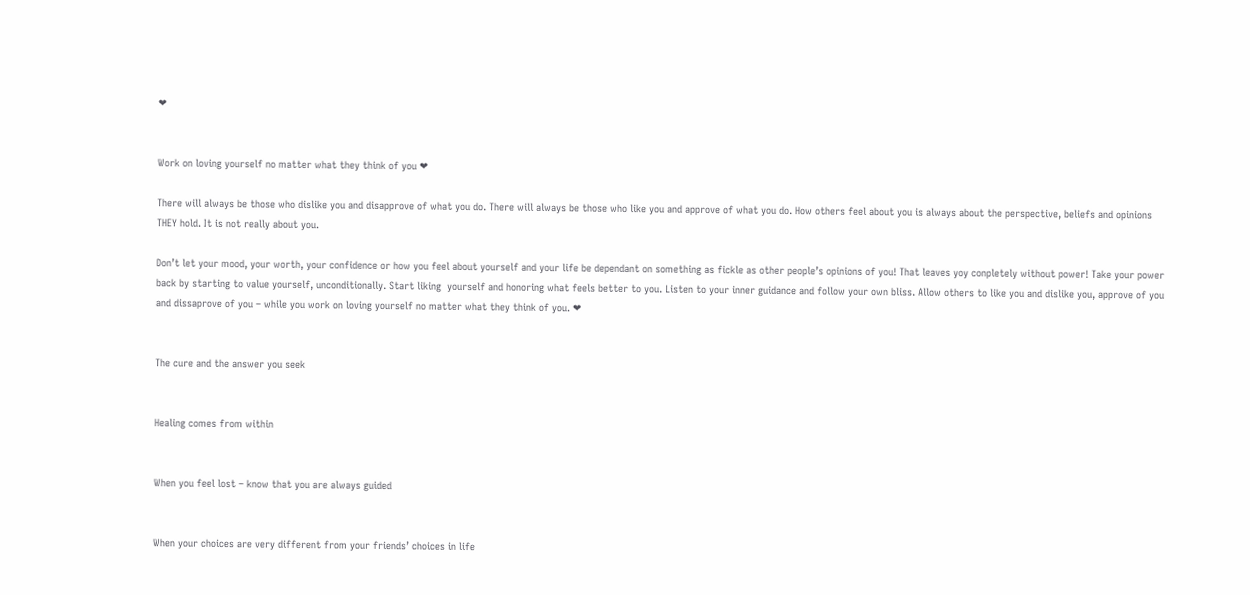❤


Work on loving yourself no matter what they think of you ❤

There will always be those who dislike you and disapprove of what you do. There will always be those who like you and approve of what you do. How others feel about you is always about the perspective, beliefs and opinions THEY hold. It is not really about you.

Don’t let your mood, your worth, your confidence or how you feel about yourself and your life be dependant on something as fickle as other people’s opinions of you! That leaves yoy conpletely without power! Take your power back by starting to value yourself, unconditionally. Start liking  yourself and honoring what feels better to you. Listen to your inner guidance and follow your own bliss. Allow others to like you and dislike you, approve of you and dissaprove of you – while you work on loving yourself no matter what they think of you. ❤


The cure and the answer you seek


Healing comes from within


When you feel lost – know that you are always guided


When your choices are very different from your friends’ choices in life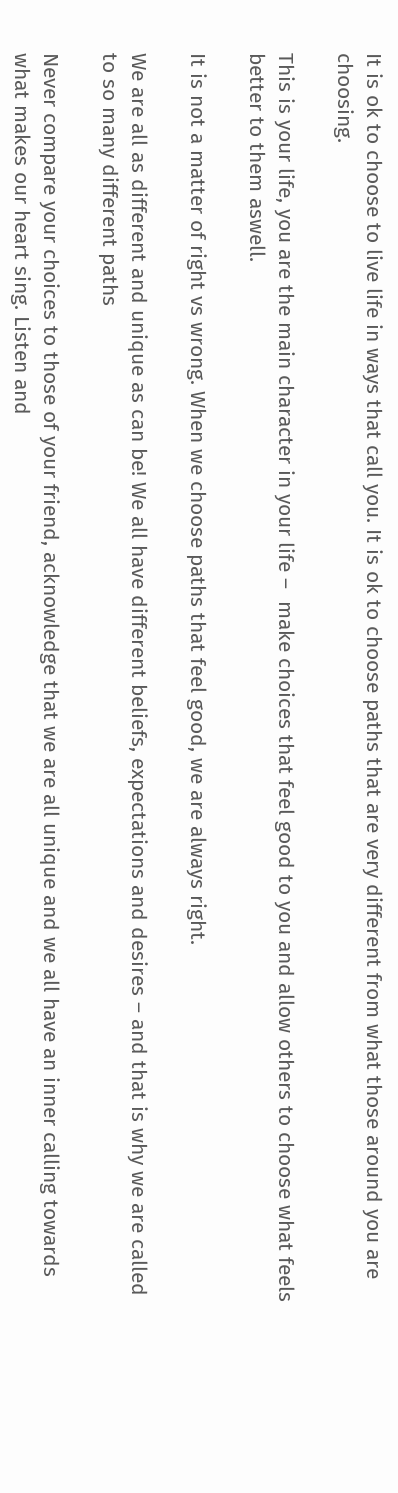It is ok to choose to live life in ways that call you. It is ok to choose paths that are very different from what those around you are choosing.

This is your life, you are the main character in your life –  make choices that feel good to you and allow others to choose what feels better to them aswell.

It is not a matter of right vs wrong. When we choose paths that feel good, we are always right.

We are all as different and unique as can be! We all have different beliefs, expectations and desires – and that is why we are called to so many different paths

Never compare your choices to those of your friend, acknowledge that we are all unique and we all have an inner calling towards what makes our heart sing. Listen and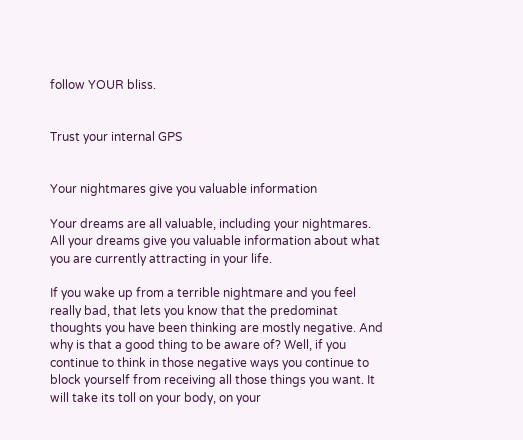follow YOUR bliss.


Trust your internal GPS


Your nightmares give you valuable information

Your dreams are all valuable, including your nightmares. All your dreams give you valuable information about what you are currently attracting in your life.

If you wake up from a terrible nightmare and you feel really bad, that lets you know that the predominat thoughts you have been thinking are mostly negative. And why is that a good thing to be aware of? Well, if you continue to think in those negative ways you continue to block yourself from receiving all those things you want. It will take its toll on your body, on your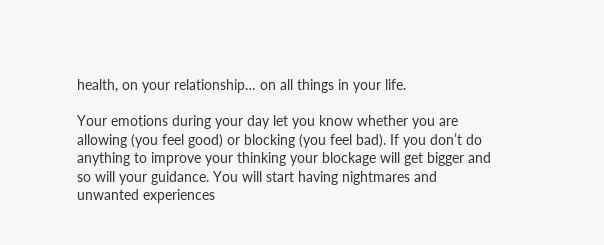health, on your relationship… on all things in your life.

Your emotions during your day let you know whether you are allowing (you feel good) or blocking (you feel bad). If you don’t do anything to improve your thinking your blockage will get bigger and so will your guidance. You will start having nightmares and unwanted experiences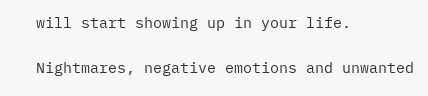will start showing up in your life.

Nightmares, negative emotions and unwanted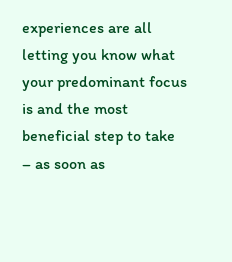experiences are all letting you know what your predominant focus is and the most beneficial step to take – as soon as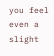you feel even a slight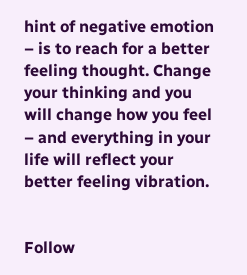hint of negative emotion – is to reach for a better feeling thought. Change your thinking and you will change how you feel – and everything in your life will reflect your better feeling vibration.


Follow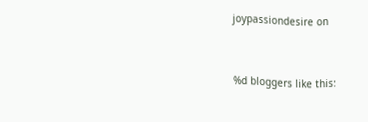joypassiondesire on


%d bloggers like this: